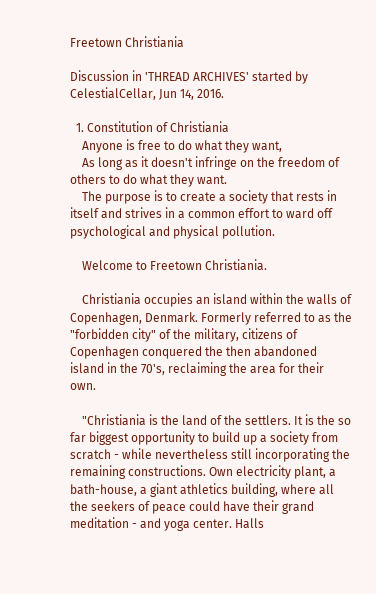Freetown Christiania

Discussion in 'THREAD ARCHIVES' started by CelestialCellar, Jun 14, 2016.

  1. Constitution of Christiania
    Anyone is free to do what they want,
    As long as it doesn't infringe on the freedom of others to do what they want.
    The purpose is to create a society that rests in itself and strives in a common effort to ward off psychological and physical pollution.

    Welcome to Freetown Christiania.

    Christiania occupies an island within the walls of Copenhagen, Denmark. Formerly referred to as the "forbidden city" of the military, citizens of Copenhagen conquered the then abandoned island in the 70's, reclaiming the area for their own.

    "Christiania is the land of the settlers. It is the so far biggest opportunity to build up a society from scratch - while nevertheless still incorporating the remaining constructions. Own electricity plant, a bath-house, a giant athletics building, where all the seekers of peace could have their grand meditation - and yoga center. Halls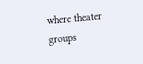where theater groups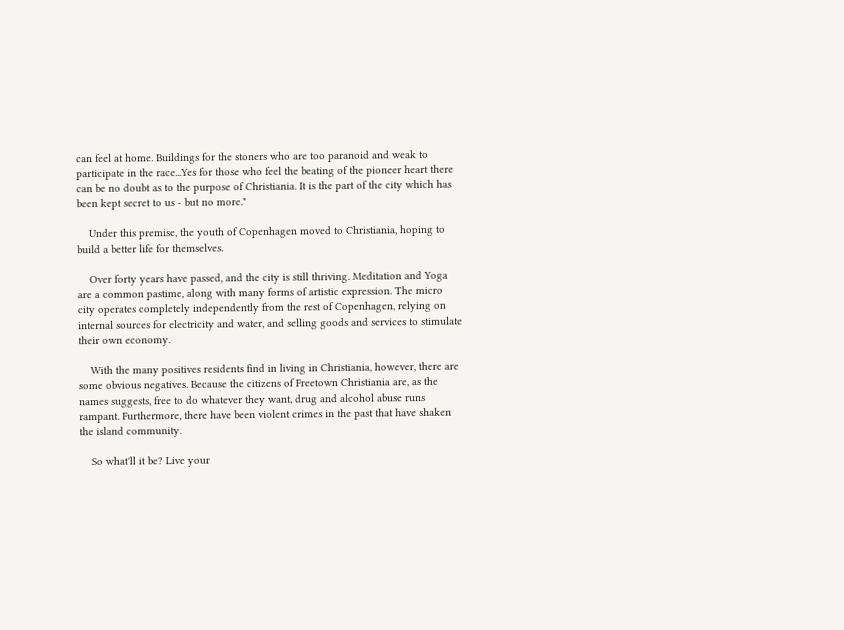can feel at home. Buildings for the stoners who are too paranoid and weak to participate in the race...Yes for those who feel the beating of the pioneer heart there can be no doubt as to the purpose of Christiania. It is the part of the city which has been kept secret to us - but no more."

    Under this premise, the youth of Copenhagen moved to Christiania, hoping to build a better life for themselves.

    Over forty years have passed, and the city is still thriving. Meditation and Yoga are a common pastime, along with many forms of artistic expression. The micro city operates completely independently from the rest of Copenhagen, relying on internal sources for electricity and water, and selling goods and services to stimulate their own economy.

    With the many positives residents find in living in Christiania, however, there are some obvious negatives. Because the citizens of Freetown Christiania are, as the names suggests, free to do whatever they want, drug and alcohol abuse runs rampant. Furthermore, there have been violent crimes in the past that have shaken the island community.

    So what'll it be? Live your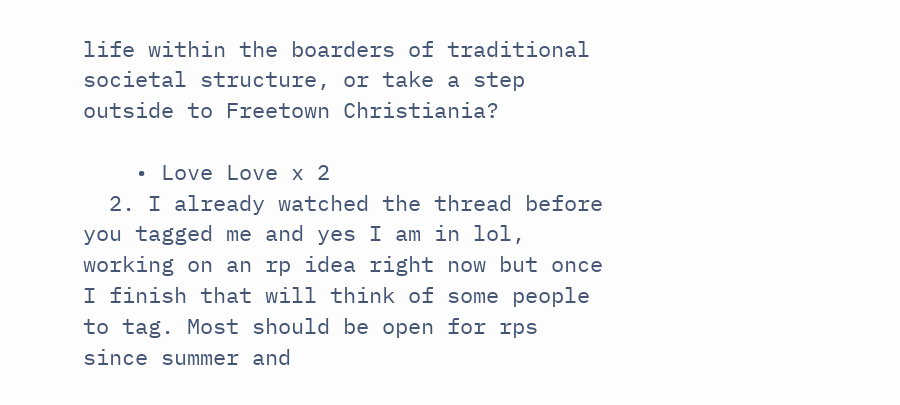life within the boarders of traditional societal structure, or take a step outside to Freetown Christiania?

    • Love Love x 2
  2. I already watched the thread before you tagged me and yes I am in lol, working on an rp idea right now but once I finish that will think of some people to tag. Most should be open for rps since summer and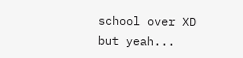school over XD but yeah...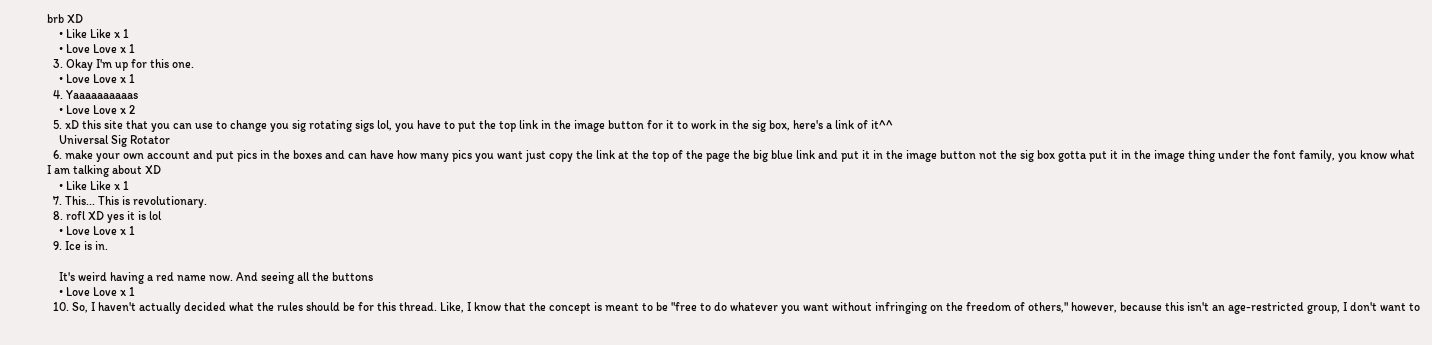brb XD
    • Like Like x 1
    • Love Love x 1
  3. Okay I'm up for this one.
    • Love Love x 1
  4. Yaaaaaaaaaas
    • Love Love x 2
  5. xD this site that you can use to change you sig rotating sigs lol, you have to put the top link in the image button for it to work in the sig box, here's a link of it^^
    Universal Sig Rotator
  6. make your own account and put pics in the boxes and can have how many pics you want just copy the link at the top of the page the big blue link and put it in the image button not the sig box gotta put it in the image thing under the font family, you know what I am talking about XD
    • Like Like x 1
  7. This... This is revolutionary.
  8. rofl XD yes it is lol
    • Love Love x 1
  9. Ice is in.

    It's weird having a red name now. And seeing all the buttons
    • Love Love x 1
  10. So, I haven't actually decided what the rules should be for this thread. Like, I know that the concept is meant to be "free to do whatever you want without infringing on the freedom of others," however, because this isn't an age-restricted group, I don't want to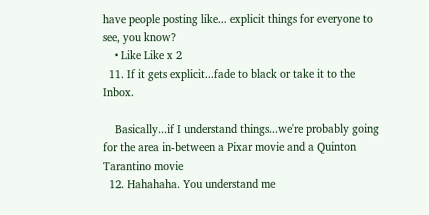have people posting like... explicit things for everyone to see, you know?
    • Like Like x 2
  11. If it gets explicit...fade to black or take it to the Inbox.

    Basically...if I understand things...we're probably going for the area in-between a Pixar movie and a Quinton Tarantino movie
  12. Hahahaha. You understand me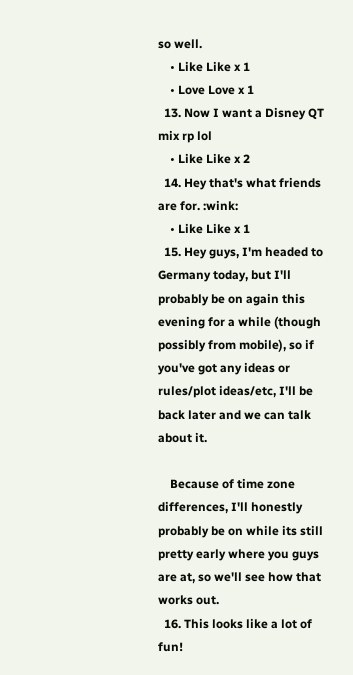so well.
    • Like Like x 1
    • Love Love x 1
  13. Now I want a Disney QT mix rp lol
    • Like Like x 2
  14. Hey that's what friends are for. :wink:
    • Like Like x 1
  15. Hey guys, I'm headed to Germany today, but I'll probably be on again this evening for a while (though possibly from mobile), so if you've got any ideas or rules/plot ideas/etc, I'll be back later and we can talk about it.

    Because of time zone differences, I'll honestly probably be on while its still pretty early where you guys are at, so we'll see how that works out.
  16. This looks like a lot of fun!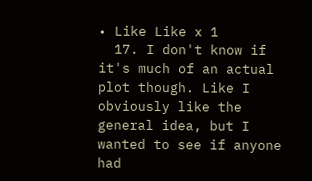• Like Like x 1
  17. I don't know if it's much of an actual plot though. Like I obviously like the general idea, but I wanted to see if anyone had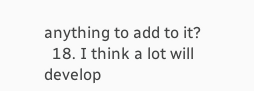anything to add to it?
  18. I think a lot will develop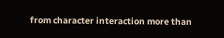from character interaction more than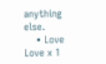anything else.
    • Love Love x 1